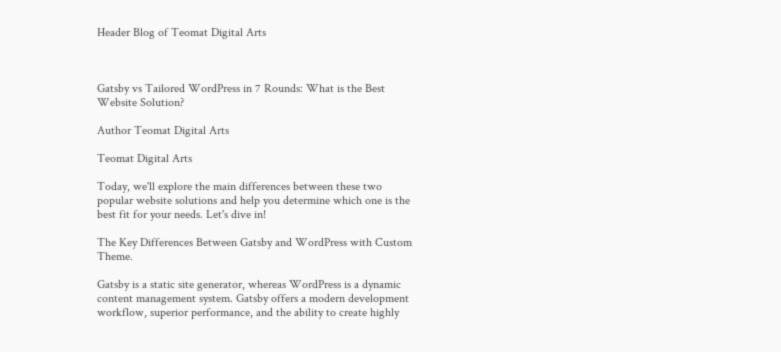Header Blog of Teomat Digital Arts



Gatsby vs Tailored WordPress in 7 Rounds: What is the Best Website Solution?

Author Teomat Digital Arts

Teomat Digital Arts

Today, we'll explore the main differences between these two popular website solutions and help you determine which one is the best fit for your needs. Let's dive in!

The Key Differences Between Gatsby and WordPress with Custom Theme.

Gatsby is a static site generator, whereas WordPress is a dynamic content management system. Gatsby offers a modern development workflow, superior performance, and the ability to create highly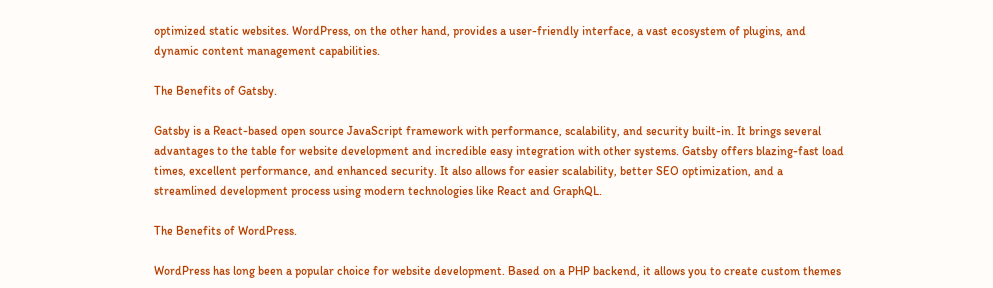optimized static websites. WordPress, on the other hand, provides a user-friendly interface, a vast ecosystem of plugins, and dynamic content management capabilities.

The Benefits of Gatsby.

Gatsby is a React-based open source JavaScript framework with performance, scalability, and security built-in. It brings several advantages to the table for website development and incredible easy integration with other systems. Gatsby offers blazing-fast load times, excellent performance, and enhanced security. It also allows for easier scalability, better SEO optimization, and a streamlined development process using modern technologies like React and GraphQL.

The Benefits of WordPress.

WordPress has long been a popular choice for website development. Based on a PHP backend, it allows you to create custom themes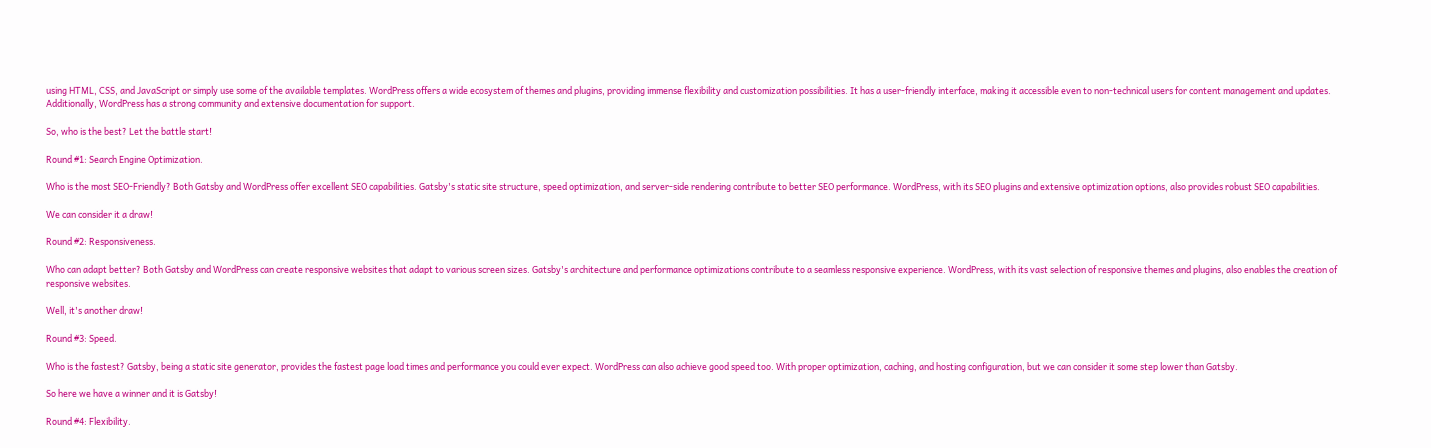using HTML, CSS, and JavaScript or simply use some of the available templates. WordPress offers a wide ecosystem of themes and plugins, providing immense flexibility and customization possibilities. It has a user-friendly interface, making it accessible even to non-technical users for content management and updates. Additionally, WordPress has a strong community and extensive documentation for support.

So, who is the best? Let the battle start!

Round #1: Search Engine Optimization.

Who is the most SEO-Friendly? Both Gatsby and WordPress offer excellent SEO capabilities. Gatsby's static site structure, speed optimization, and server-side rendering contribute to better SEO performance. WordPress, with its SEO plugins and extensive optimization options, also provides robust SEO capabilities.

We can consider it a draw!

Round #2: Responsiveness.

Who can adapt better? Both Gatsby and WordPress can create responsive websites that adapt to various screen sizes. Gatsby's architecture and performance optimizations contribute to a seamless responsive experience. WordPress, with its vast selection of responsive themes and plugins, also enables the creation of responsive websites.

Well, it's another draw!

Round #3: Speed.

Who is the fastest? Gatsby, being a static site generator, provides the fastest page load times and performance you could ever expect. WordPress can also achieve good speed too. With proper optimization, caching, and hosting configuration, but we can consider it some step lower than Gatsby.

So here we have a winner and it is Gatsby!

Round #4: Flexibility.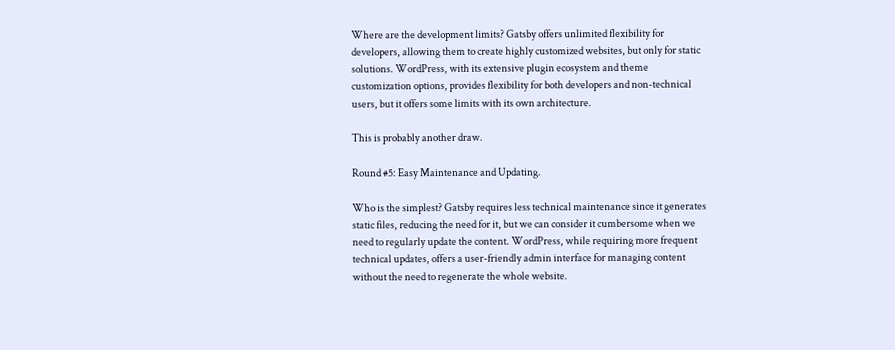Where are the development limits? Gatsby offers unlimited flexibility for developers, allowing them to create highly customized websites, but only for static solutions. WordPress, with its extensive plugin ecosystem and theme customization options, provides flexibility for both developers and non-technical users, but it offers some limits with its own architecture.

This is probably another draw.

Round #5: Easy Maintenance and Updating.

Who is the simplest? Gatsby requires less technical maintenance since it generates static files, reducing the need for it, but we can consider it cumbersome when we need to regularly update the content. WordPress, while requiring more frequent technical updates, offers a user-friendly admin interface for managing content without the need to regenerate the whole website.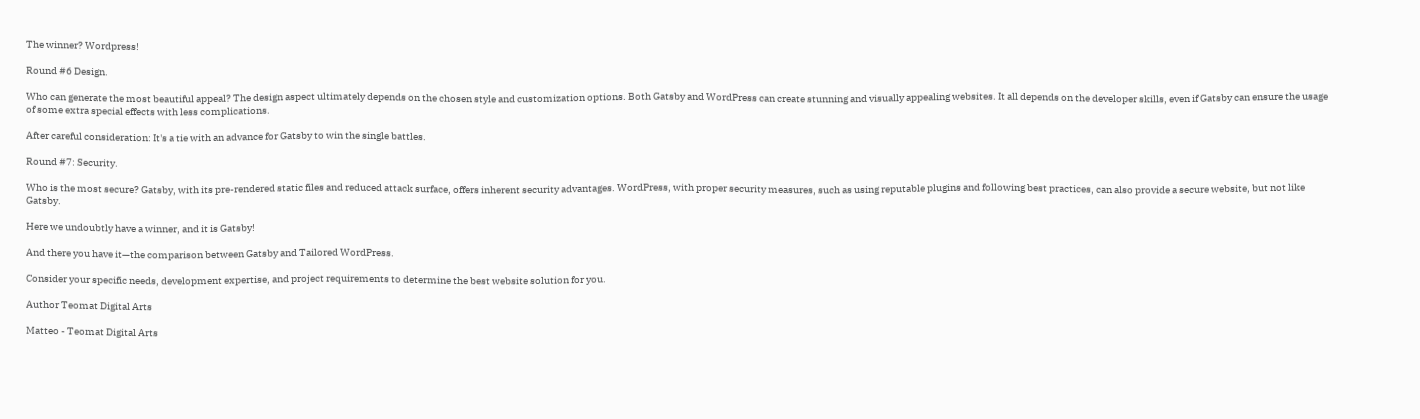The winner? Wordpress!

Round #6 Design.

Who can generate the most beautiful appeal? The design aspect ultimately depends on the chosen style and customization options. Both Gatsby and WordPress can create stunning and visually appealing websites. It all depends on the developer skills, even if Gatsby can ensure the usage of some extra special effects with less complications.

After careful consideration: It's a tie with an advance for Gatsby to win the single battles.

Round #7: Security.

Who is the most secure? Gatsby, with its pre-rendered static files and reduced attack surface, offers inherent security advantages. WordPress, with proper security measures, such as using reputable plugins and following best practices, can also provide a secure website, but not like Gatsby.

Here we undoubtly have a winner, and it is Gatsby!

And there you have it—the comparison between Gatsby and Tailored WordPress.

Consider your specific needs, development expertise, and project requirements to determine the best website solution for you.

Author Teomat Digital Arts

Matteo - Teomat Digital Arts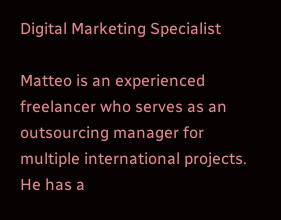Digital Marketing Specialist

Matteo is an experienced freelancer who serves as an outsourcing manager for multiple international projects. He has a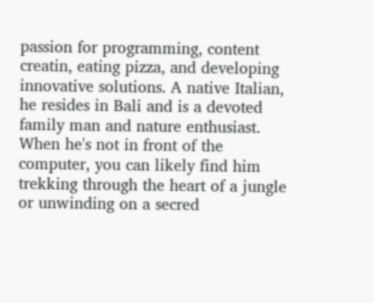passion for programming, content creatin, eating pizza, and developing innovative solutions. A native Italian, he resides in Bali and is a devoted family man and nature enthusiast. When he's not in front of the computer, you can likely find him trekking through the heart of a jungle or unwinding on a secred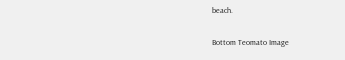beach.

Bottom Teomato Image